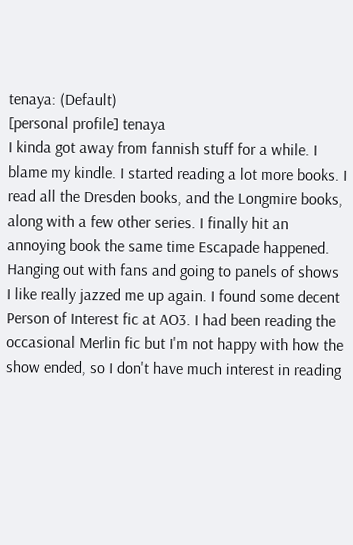tenaya: (Default)
[personal profile] tenaya
I kinda got away from fannish stuff for a while. I blame my kindle. I started reading a lot more books. I read all the Dresden books, and the Longmire books, along with a few other series. I finally hit an annoying book the same time Escapade happened. Hanging out with fans and going to panels of shows I like really jazzed me up again. I found some decent Person of Interest fic at AO3. I had been reading the occasional Merlin fic but I'm not happy with how the show ended, so I don't have much interest in reading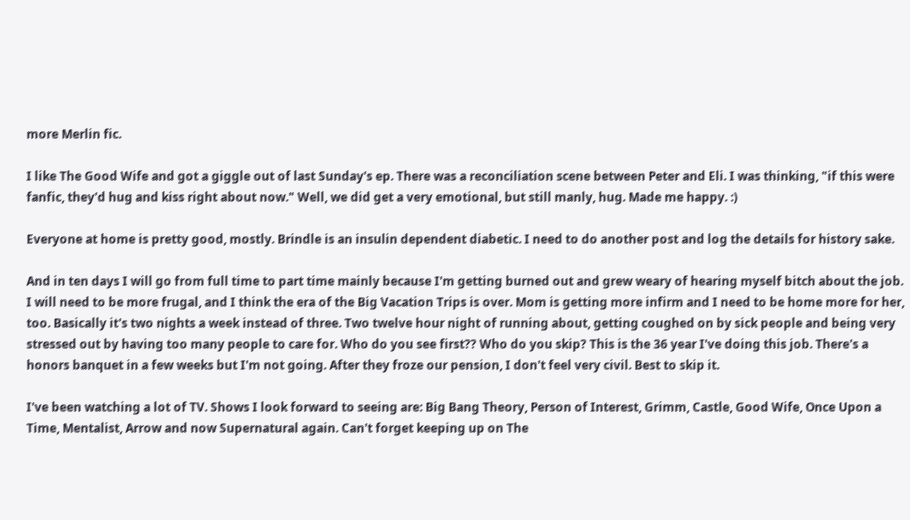more Merlin fic.

I like The Good Wife and got a giggle out of last Sunday's ep. There was a reconciliation scene between Peter and Eli. I was thinking, "if this were fanfic, they'd hug and kiss right about now." Well, we did get a very emotional, but still manly, hug. Made me happy. :)

Everyone at home is pretty good, mostly. Brindle is an insulin dependent diabetic. I need to do another post and log the details for history sake.

And in ten days I will go from full time to part time mainly because I'm getting burned out and grew weary of hearing myself bitch about the job. I will need to be more frugal, and I think the era of the Big Vacation Trips is over. Mom is getting more infirm and I need to be home more for her, too. Basically it's two nights a week instead of three. Two twelve hour night of running about, getting coughed on by sick people and being very stressed out by having too many people to care for. Who do you see first?? Who do you skip? This is the 36 year I've doing this job. There's a honors banquet in a few weeks but I'm not going. After they froze our pension, I don't feel very civil. Best to skip it.

I've been watching a lot of TV. Shows I look forward to seeing are: Big Bang Theory, Person of Interest, Grimm, Castle, Good Wife, Once Upon a Time, Mentalist, Arrow and now Supernatural again. Can't forget keeping up on The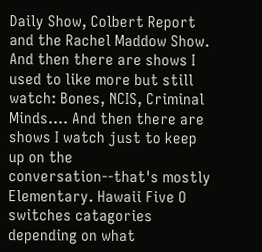Daily Show, Colbert Report and the Rachel Maddow Show. And then there are shows I used to like more but still watch: Bones, NCIS, Criminal Minds.... And then there are shows I watch just to keep up on the conversation--that's mostly Elementary. Hawaii Five O switches catagories depending on what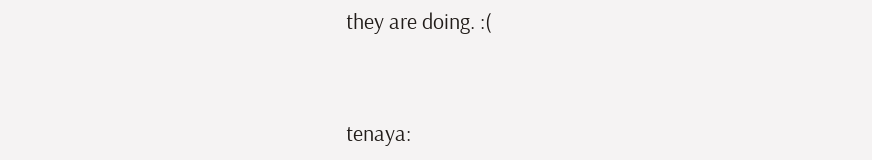they are doing. :(


tenaya: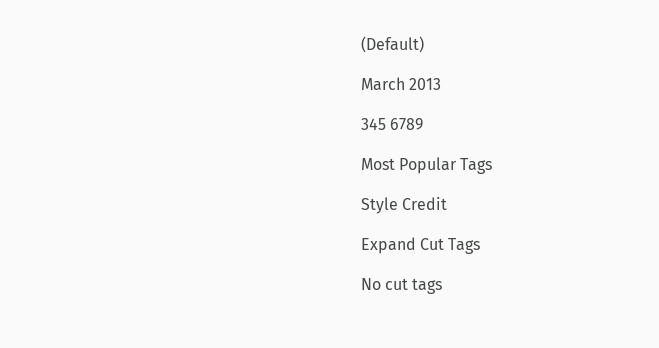(Default)

March 2013

345 6789

Most Popular Tags

Style Credit

Expand Cut Tags

No cut tags